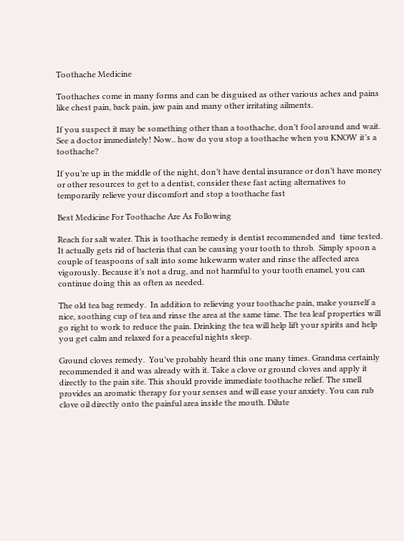Toothache Medicine

Toothaches come in many forms and can be disguised as other various aches and pains like chest pain, back pain, jaw pain and many other irritating ailments.

If you suspect it may be something other than a toothache, don’t fool around and wait. See a doctor immediately! Now.. how do you stop a toothache when you KNOW it’s a toothache?

If you’re up in the middle of the night, don’t have dental insurance or don’t have money or other resources to get to a dentist, consider these fast acting alternatives to temporarily relieve your discomfort and stop a toothache fast

Best Medicine For Toothache Are As Following

Reach for salt water. This is toothache remedy is dentist recommended and  time tested. It actually gets rid of bacteria that can be causing your tooth to throb.  Simply spoon a couple of teaspoons of salt into some lukewarm water and rinse the affected area vigorously. Because it’s not a drug, and not harmful to your tooth enamel, you can continue doing this as often as needed.

The old tea bag remedy.  In addition to relieving your toothache pain, make yourself a nice, soothing cup of tea and rinse the area at the same time. The tea leaf properties will go right to work to reduce the pain. Drinking the tea will help lift your spirits and help you get calm and relaxed for a peaceful nights sleep.

Ground cloves remedy.  You’ve probably heard this one many times. Grandma certainly recommended it and was already with it. Take a clove or ground cloves and apply it directly to the pain site. This should provide immediate toothache relief. The smell provides an aromatic therapy for your senses and will ease your anxiety. You can rub clove oil directly onto the painful area inside the mouth. Dilute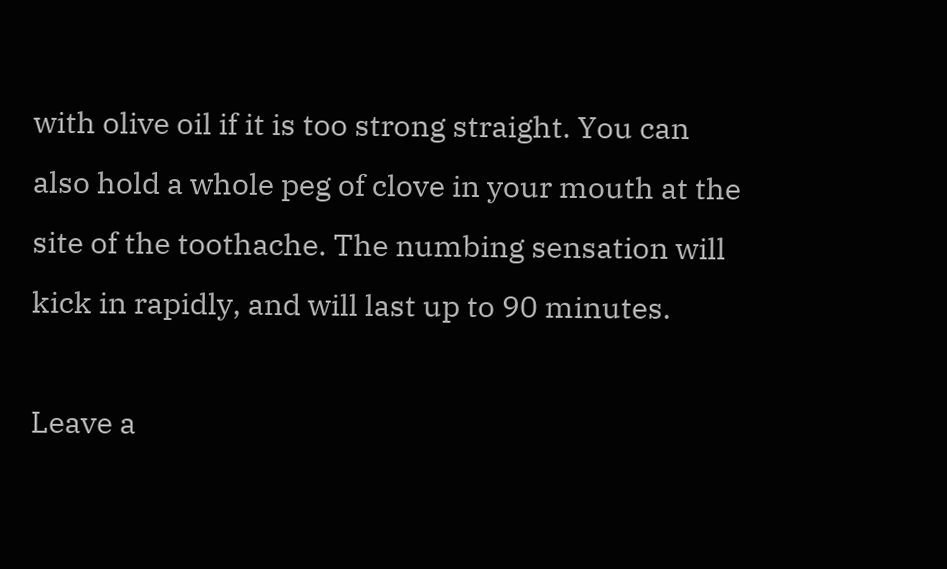with olive oil if it is too strong straight. You can also hold a whole peg of clove in your mouth at the site of the toothache. The numbing sensation will kick in rapidly, and will last up to 90 minutes.

Leave a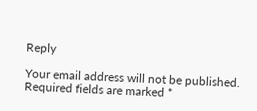Reply

Your email address will not be published. Required fields are marked *